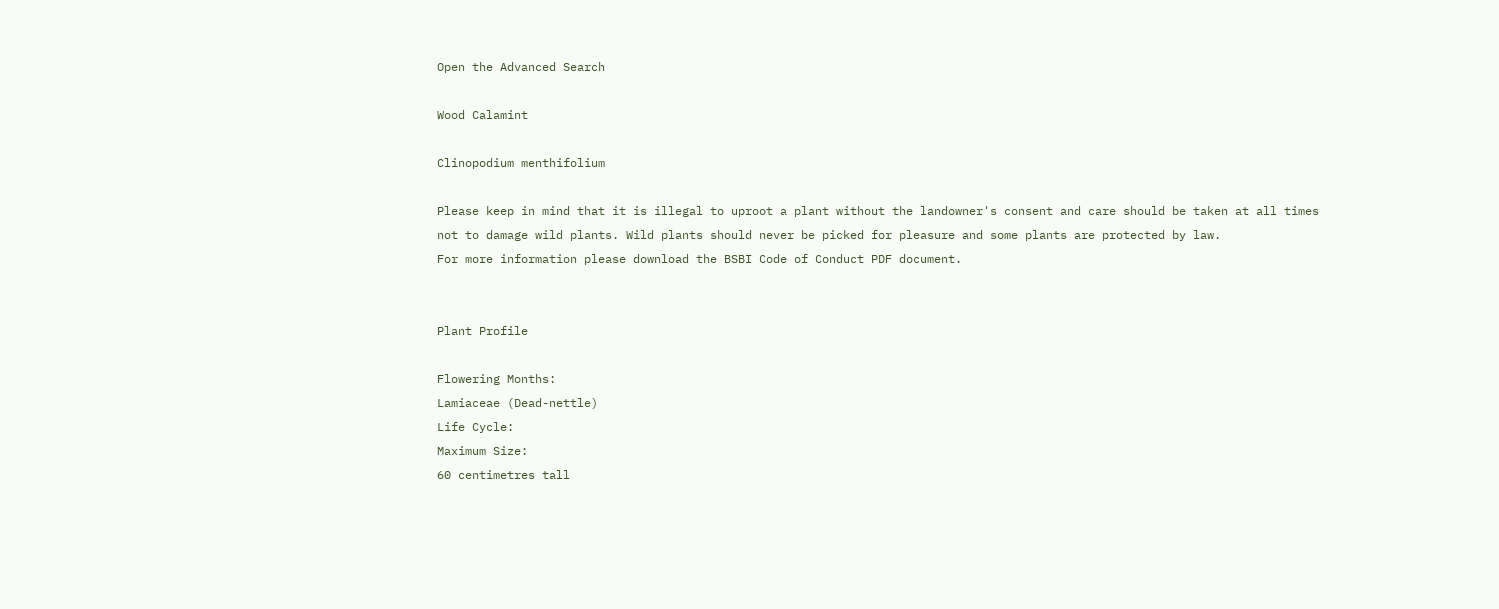Open the Advanced Search

Wood Calamint

Clinopodium menthifolium

Please keep in mind that it is illegal to uproot a plant without the landowner's consent and care should be taken at all times not to damage wild plants. Wild plants should never be picked for pleasure and some plants are protected by law.
For more information please download the BSBI Code of Conduct PDF document.


Plant Profile

Flowering Months:
Lamiaceae (Dead-nettle)
Life Cycle:
Maximum Size:
60 centimetres tall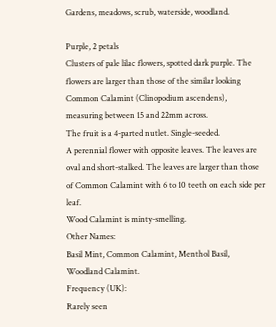Gardens, meadows, scrub, waterside, woodland.

Purple, 2 petals
Clusters of pale lilac flowers, spotted dark purple. The flowers are larger than those of the similar looking Common Calamint (Clinopodium ascendens), measuring between 15 and 22mm across.
The fruit is a 4-parted nutlet. Single-seeded.
A perennial flower with opposite leaves. The leaves are oval and short-stalked. The leaves are larger than those of Common Calamint with 6 to 10 teeth on each side per leaf.
Wood Calamint is minty-smelling.
Other Names:
Basil Mint, Common Calamint, Menthol Basil, Woodland Calamint.
Frequency (UK):
Rarely seen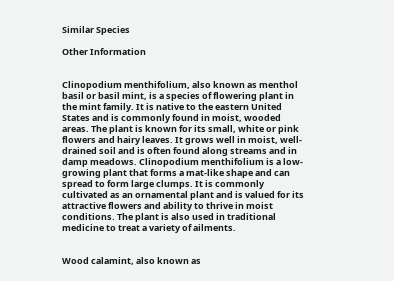Similar Species

Other Information


Clinopodium menthifolium, also known as menthol basil or basil mint, is a species of flowering plant in the mint family. It is native to the eastern United States and is commonly found in moist, wooded areas. The plant is known for its small, white or pink flowers and hairy leaves. It grows well in moist, well-drained soil and is often found along streams and in damp meadows. Clinopodium menthifolium is a low-growing plant that forms a mat-like shape and can spread to form large clumps. It is commonly cultivated as an ornamental plant and is valued for its attractive flowers and ability to thrive in moist conditions. The plant is also used in traditional medicine to treat a variety of ailments.


Wood calamint, also known as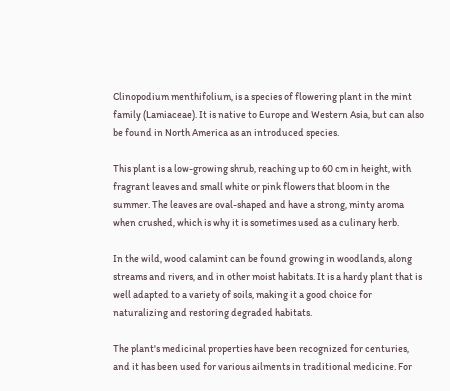Clinopodium menthifolium, is a species of flowering plant in the mint family (Lamiaceae). It is native to Europe and Western Asia, but can also be found in North America as an introduced species.

This plant is a low-growing shrub, reaching up to 60 cm in height, with fragrant leaves and small white or pink flowers that bloom in the summer. The leaves are oval-shaped and have a strong, minty aroma when crushed, which is why it is sometimes used as a culinary herb.

In the wild, wood calamint can be found growing in woodlands, along streams and rivers, and in other moist habitats. It is a hardy plant that is well adapted to a variety of soils, making it a good choice for naturalizing and restoring degraded habitats.

The plant's medicinal properties have been recognized for centuries, and it has been used for various ailments in traditional medicine. For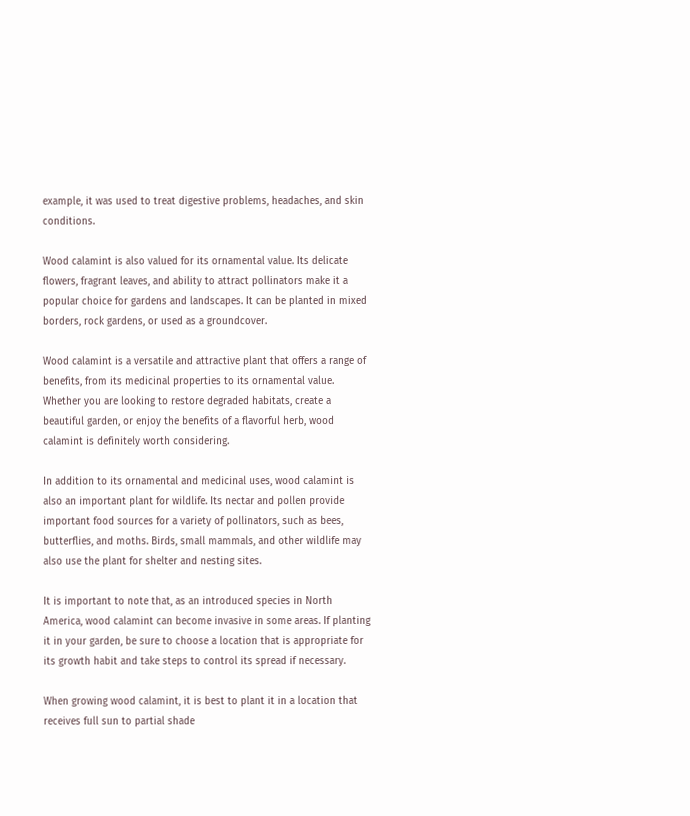example, it was used to treat digestive problems, headaches, and skin conditions.

Wood calamint is also valued for its ornamental value. Its delicate flowers, fragrant leaves, and ability to attract pollinators make it a popular choice for gardens and landscapes. It can be planted in mixed borders, rock gardens, or used as a groundcover.

Wood calamint is a versatile and attractive plant that offers a range of benefits, from its medicinal properties to its ornamental value. Whether you are looking to restore degraded habitats, create a beautiful garden, or enjoy the benefits of a flavorful herb, wood calamint is definitely worth considering.

In addition to its ornamental and medicinal uses, wood calamint is also an important plant for wildlife. Its nectar and pollen provide important food sources for a variety of pollinators, such as bees, butterflies, and moths. Birds, small mammals, and other wildlife may also use the plant for shelter and nesting sites.

It is important to note that, as an introduced species in North America, wood calamint can become invasive in some areas. If planting it in your garden, be sure to choose a location that is appropriate for its growth habit and take steps to control its spread if necessary.

When growing wood calamint, it is best to plant it in a location that receives full sun to partial shade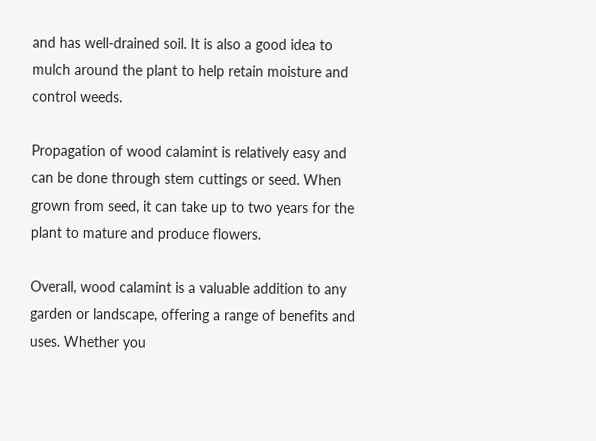and has well-drained soil. It is also a good idea to mulch around the plant to help retain moisture and control weeds.

Propagation of wood calamint is relatively easy and can be done through stem cuttings or seed. When grown from seed, it can take up to two years for the plant to mature and produce flowers.

Overall, wood calamint is a valuable addition to any garden or landscape, offering a range of benefits and uses. Whether you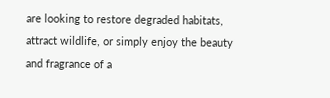are looking to restore degraded habitats, attract wildlife, or simply enjoy the beauty and fragrance of a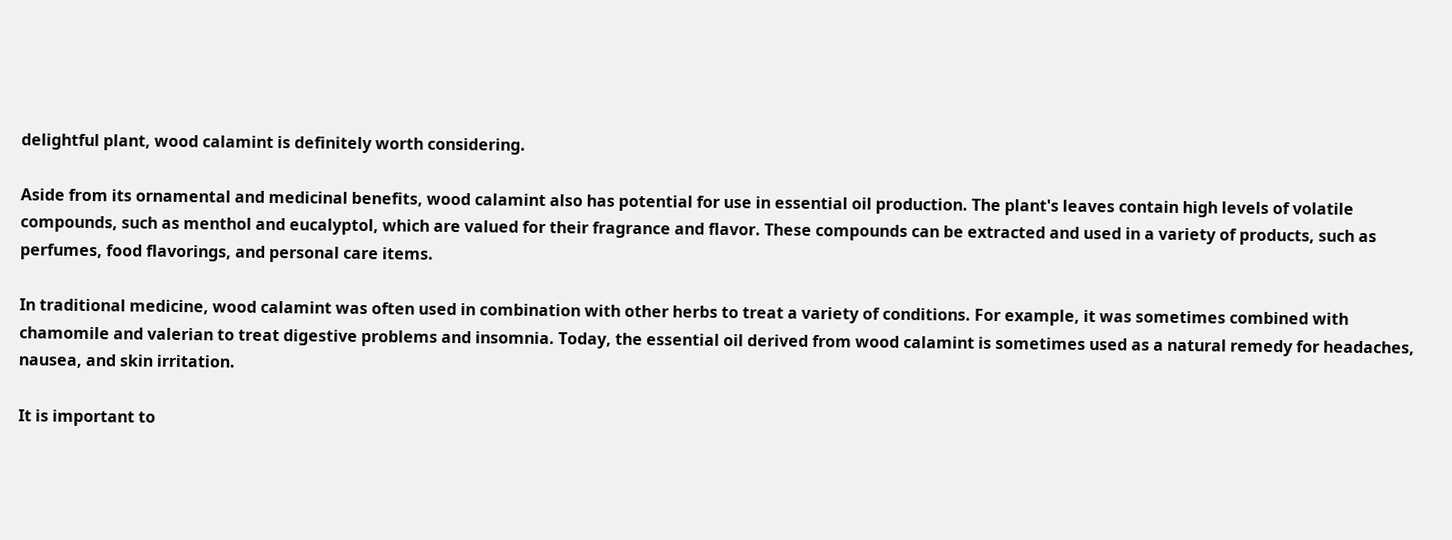delightful plant, wood calamint is definitely worth considering.

Aside from its ornamental and medicinal benefits, wood calamint also has potential for use in essential oil production. The plant's leaves contain high levels of volatile compounds, such as menthol and eucalyptol, which are valued for their fragrance and flavor. These compounds can be extracted and used in a variety of products, such as perfumes, food flavorings, and personal care items.

In traditional medicine, wood calamint was often used in combination with other herbs to treat a variety of conditions. For example, it was sometimes combined with chamomile and valerian to treat digestive problems and insomnia. Today, the essential oil derived from wood calamint is sometimes used as a natural remedy for headaches, nausea, and skin irritation.

It is important to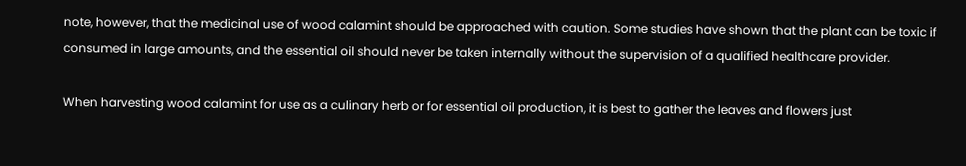note, however, that the medicinal use of wood calamint should be approached with caution. Some studies have shown that the plant can be toxic if consumed in large amounts, and the essential oil should never be taken internally without the supervision of a qualified healthcare provider.

When harvesting wood calamint for use as a culinary herb or for essential oil production, it is best to gather the leaves and flowers just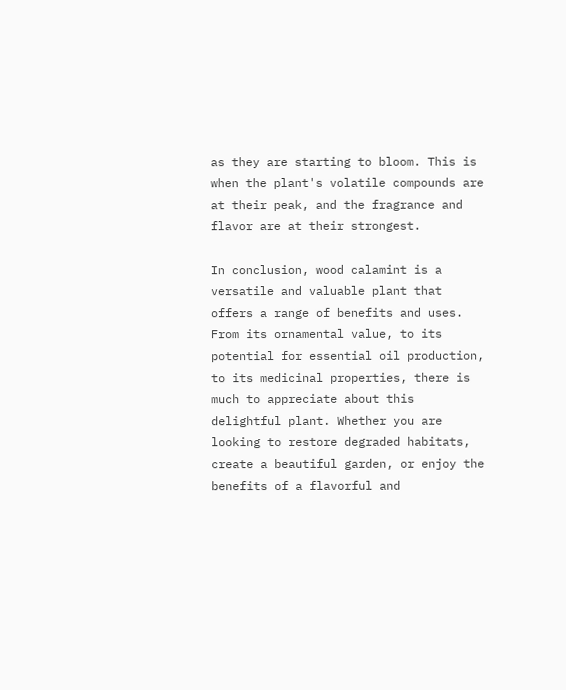as they are starting to bloom. This is when the plant's volatile compounds are at their peak, and the fragrance and flavor are at their strongest.

In conclusion, wood calamint is a versatile and valuable plant that offers a range of benefits and uses. From its ornamental value, to its potential for essential oil production, to its medicinal properties, there is much to appreciate about this delightful plant. Whether you are looking to restore degraded habitats, create a beautiful garden, or enjoy the benefits of a flavorful and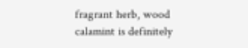fragrant herb, wood calamint is definitely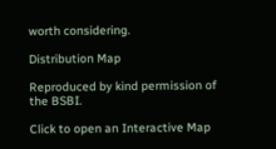worth considering.

Distribution Map

Reproduced by kind permission of the BSBI.

Click to open an Interactive Map